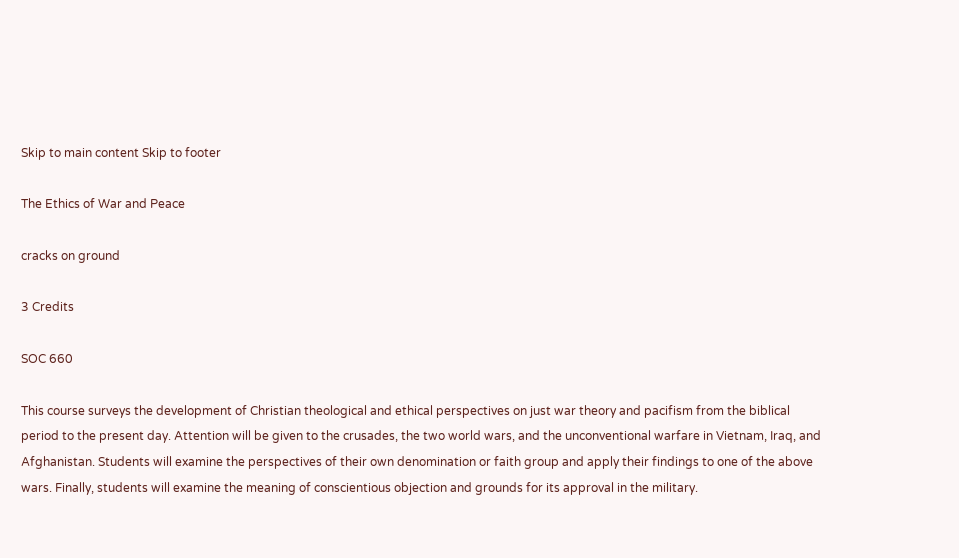Skip to main content Skip to footer

The Ethics of War and Peace

cracks on ground

3 Credits

SOC 660

This course surveys the development of Christian theological and ethical perspectives on just war theory and pacifism from the biblical period to the present day. Attention will be given to the crusades, the two world wars, and the unconventional warfare in Vietnam, Iraq, and Afghanistan. Students will examine the perspectives of their own denomination or faith group and apply their findings to one of the above wars. Finally, students will examine the meaning of conscientious objection and grounds for its approval in the military.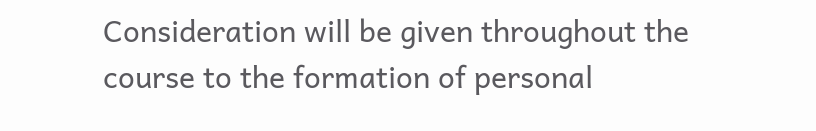Consideration will be given throughout the course to the formation of personal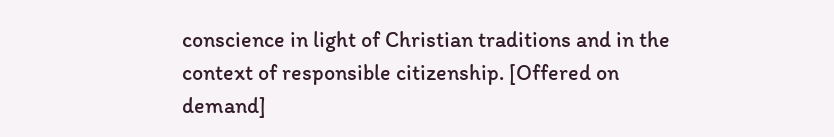conscience in light of Christian traditions and in the context of responsible citizenship. [Offered on demand]